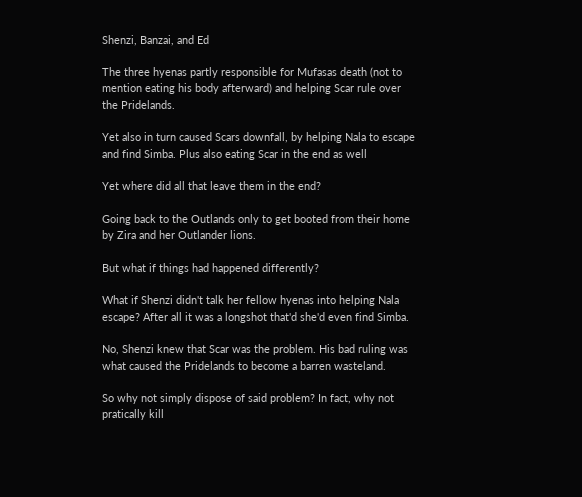Shenzi, Banzai, and Ed

The three hyenas partly responsible for Mufasas death (not to mention eating his body afterward) and helping Scar rule over the Pridelands.

Yet also in turn caused Scars downfall, by helping Nala to escape and find Simba. Plus also eating Scar in the end as well

Yet where did all that leave them in the end?

Going back to the Outlands only to get booted from their home by Zira and her Outlander lions.

But what if things had happened differently?

What if Shenzi didn't talk her fellow hyenas into helping Nala escape? After all it was a longshot that'd she'd even find Simba.

No, Shenzi knew that Scar was the problem. His bad ruling was what caused the Pridelands to become a barren wasteland.

So why not simply dispose of said problem? In fact, why not pratically kill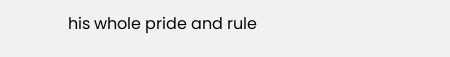his whole pride and rule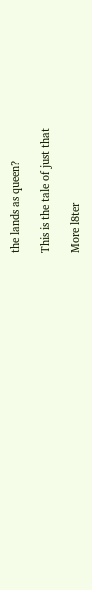the lands as queen?

This is the tale of just that

More l8ter